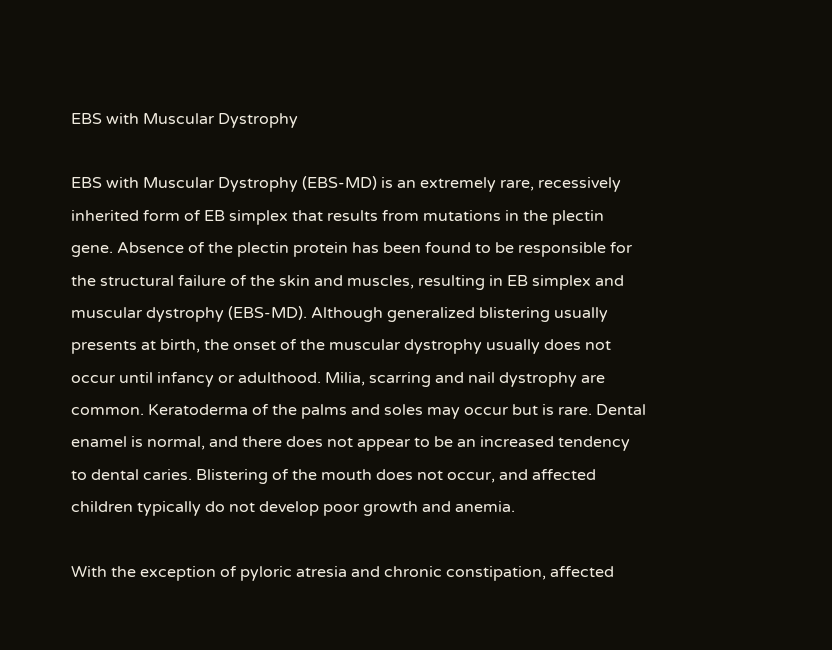EBS with Muscular Dystrophy

EBS with Muscular Dystrophy (EBS-MD) is an extremely rare, recessively inherited form of EB simplex that results from mutations in the plectin gene. Absence of the plectin protein has been found to be responsible for the structural failure of the skin and muscles, resulting in EB simplex and muscular dystrophy (EBS-MD). Although generalized blistering usually presents at birth, the onset of the muscular dystrophy usually does not occur until infancy or adulthood. Milia, scarring and nail dystrophy are common. Keratoderma of the palms and soles may occur but is rare. Dental enamel is normal, and there does not appear to be an increased tendency to dental caries. Blistering of the mouth does not occur, and affected children typically do not develop poor growth and anemia.

With the exception of pyloric atresia and chronic constipation, affected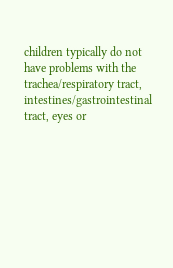children typically do not have problems with the trachea/respiratory tract, intestines/gastrointestinal tract, eyes or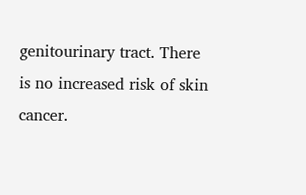genitourinary tract. There is no increased risk of skin cancer.